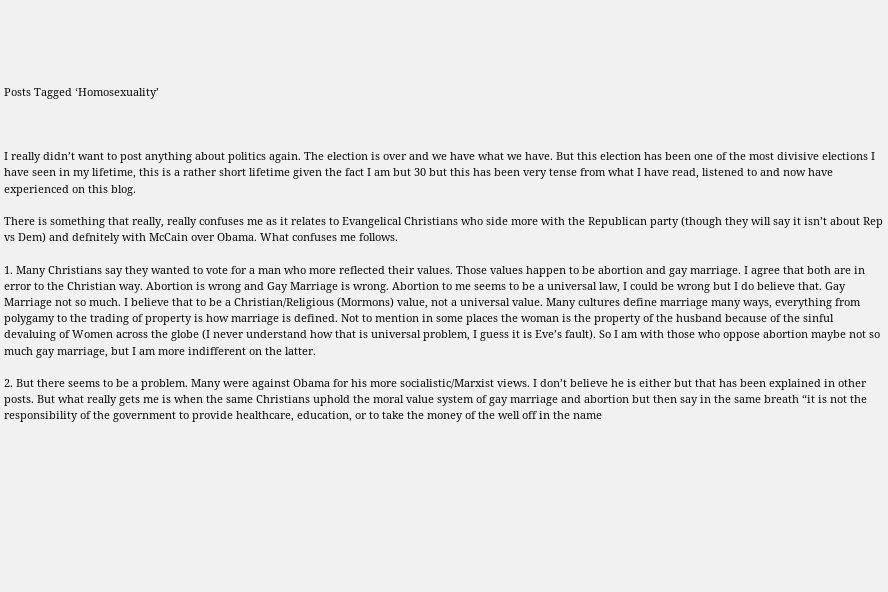Posts Tagged ‘Homosexuality’



I really didn’t want to post anything about politics again. The election is over and we have what we have. But this election has been one of the most divisive elections I have seen in my lifetime, this is a rather short lifetime given the fact I am but 30 but this has been very tense from what I have read, listened to and now have experienced on this blog.

There is something that really, really confuses me as it relates to Evangelical Christians who side more with the Republican party (though they will say it isn’t about Rep vs Dem) and defnitely with McCain over Obama. What confuses me follows.

1. Many Christians say they wanted to vote for a man who more reflected their values. Those values happen to be abortion and gay marriage. I agree that both are in error to the Christian way. Abortion is wrong and Gay Marriage is wrong. Abortion to me seems to be a universal law, I could be wrong but I do believe that. Gay Marriage not so much. I believe that to be a Christian/Religious (Mormons) value, not a universal value. Many cultures define marriage many ways, everything from polygamy to the trading of property is how marriage is defined. Not to mention in some places the woman is the property of the husband because of the sinful devaluing of Women across the globe (I never understand how that is universal problem, I guess it is Eve’s fault). So I am with those who oppose abortion maybe not so much gay marriage, but I am more indifferent on the latter.

2. But there seems to be a problem. Many were against Obama for his more socialistic/Marxist views. I don’t believe he is either but that has been explained in other posts. But what really gets me is when the same Christians uphold the moral value system of gay marriage and abortion but then say in the same breath “it is not the responsibility of the government to provide healthcare, education, or to take the money of the well off in the name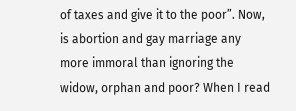of taxes and give it to the poor”. Now, is abortion and gay marriage any more immoral than ignoring the widow, orphan and poor? When I read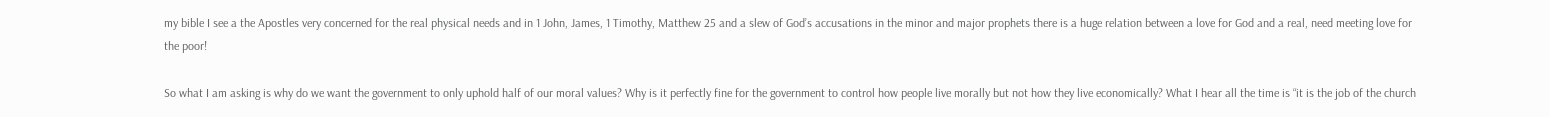my bible I see a the Apostles very concerned for the real physical needs and in 1 John, James, 1 Timothy, Matthew 25 and a slew of God’s accusations in the minor and major prophets there is a huge relation between a love for God and a real, need meeting love for the poor!

So what I am asking is why do we want the government to only uphold half of our moral values? Why is it perfectly fine for the government to control how people live morally but not how they live economically? What I hear all the time is “it is the job of the church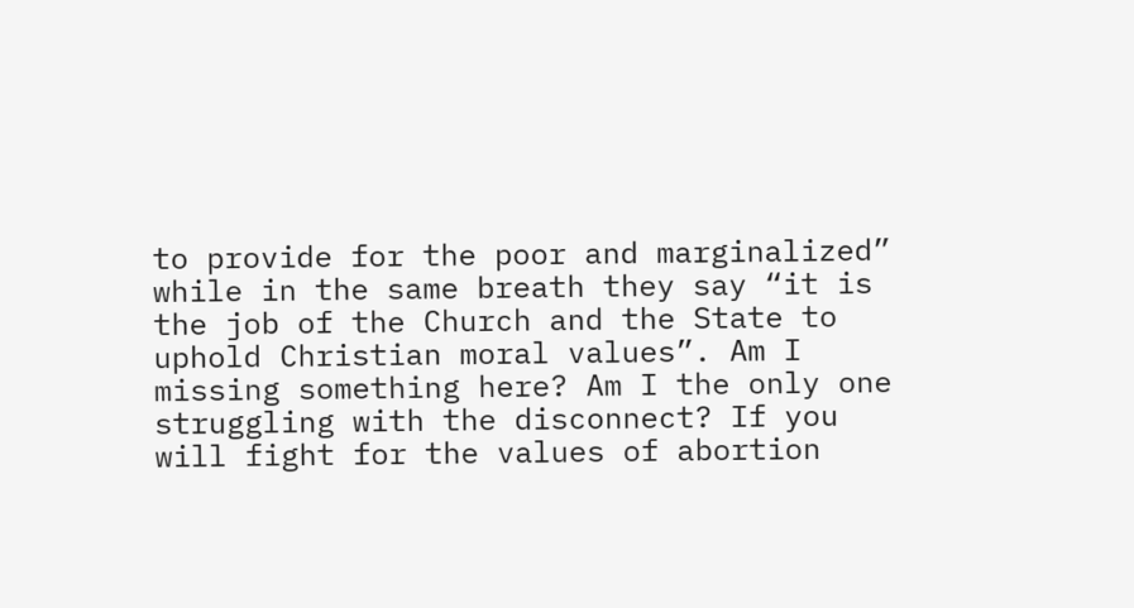to provide for the poor and marginalized” while in the same breath they say “it is the job of the Church and the State to uphold Christian moral values”. Am I missing something here? Am I the only one struggling with the disconnect? If you will fight for the values of abortion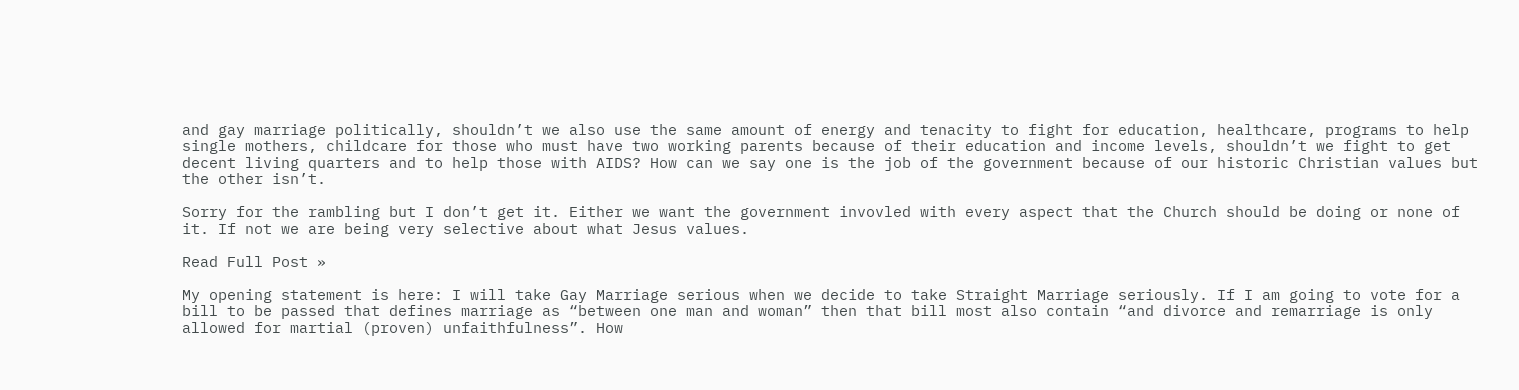and gay marriage politically, shouldn’t we also use the same amount of energy and tenacity to fight for education, healthcare, programs to help single mothers, childcare for those who must have two working parents because of their education and income levels, shouldn’t we fight to get decent living quarters and to help those with AIDS? How can we say one is the job of the government because of our historic Christian values but the other isn’t.

Sorry for the rambling but I don’t get it. Either we want the government invovled with every aspect that the Church should be doing or none of it. If not we are being very selective about what Jesus values.

Read Full Post »

My opening statement is here: I will take Gay Marriage serious when we decide to take Straight Marriage seriously. If I am going to vote for a bill to be passed that defines marriage as “between one man and woman” then that bill most also contain “and divorce and remarriage is only allowed for martial (proven) unfaithfulness”. How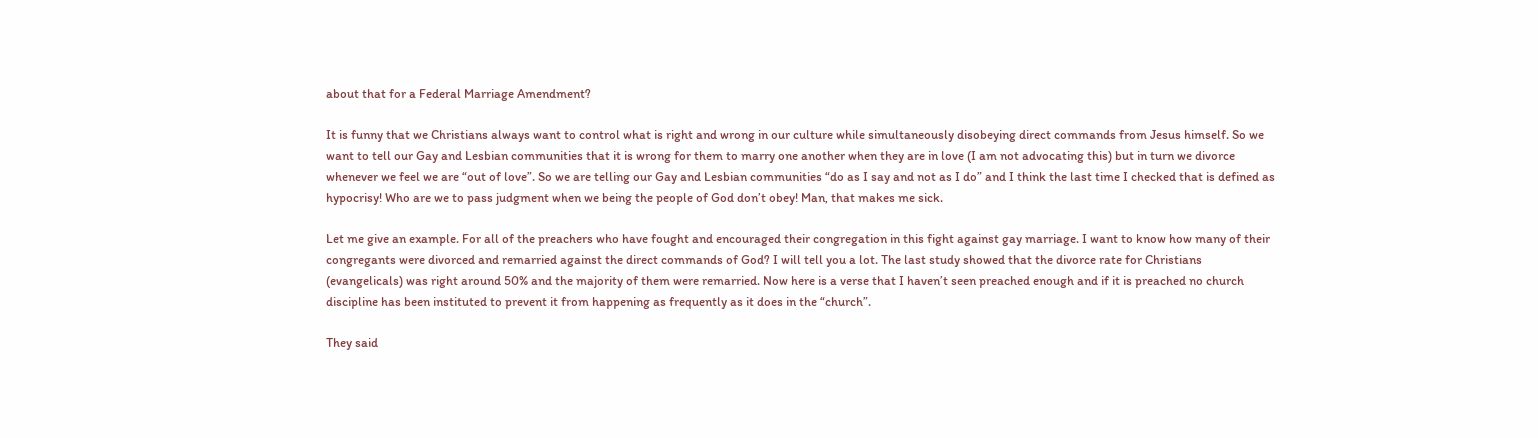about that for a Federal Marriage Amendment?

It is funny that we Christians always want to control what is right and wrong in our culture while simultaneously disobeying direct commands from Jesus himself. So we want to tell our Gay and Lesbian communities that it is wrong for them to marry one another when they are in love (I am not advocating this) but in turn we divorce whenever we feel we are “out of love”. So we are telling our Gay and Lesbian communities “do as I say and not as I do” and I think the last time I checked that is defined as hypocrisy! Who are we to pass judgment when we being the people of God don’t obey! Man, that makes me sick.

Let me give an example. For all of the preachers who have fought and encouraged their congregation in this fight against gay marriage. I want to know how many of their congregants were divorced and remarried against the direct commands of God? I will tell you a lot. The last study showed that the divorce rate for Christians (evangelicals) was right around 50% and the majority of them were remarried. Now here is a verse that I haven’t seen preached enough and if it is preached no church discipline has been instituted to prevent it from happening as frequently as it does in the “church”.

They said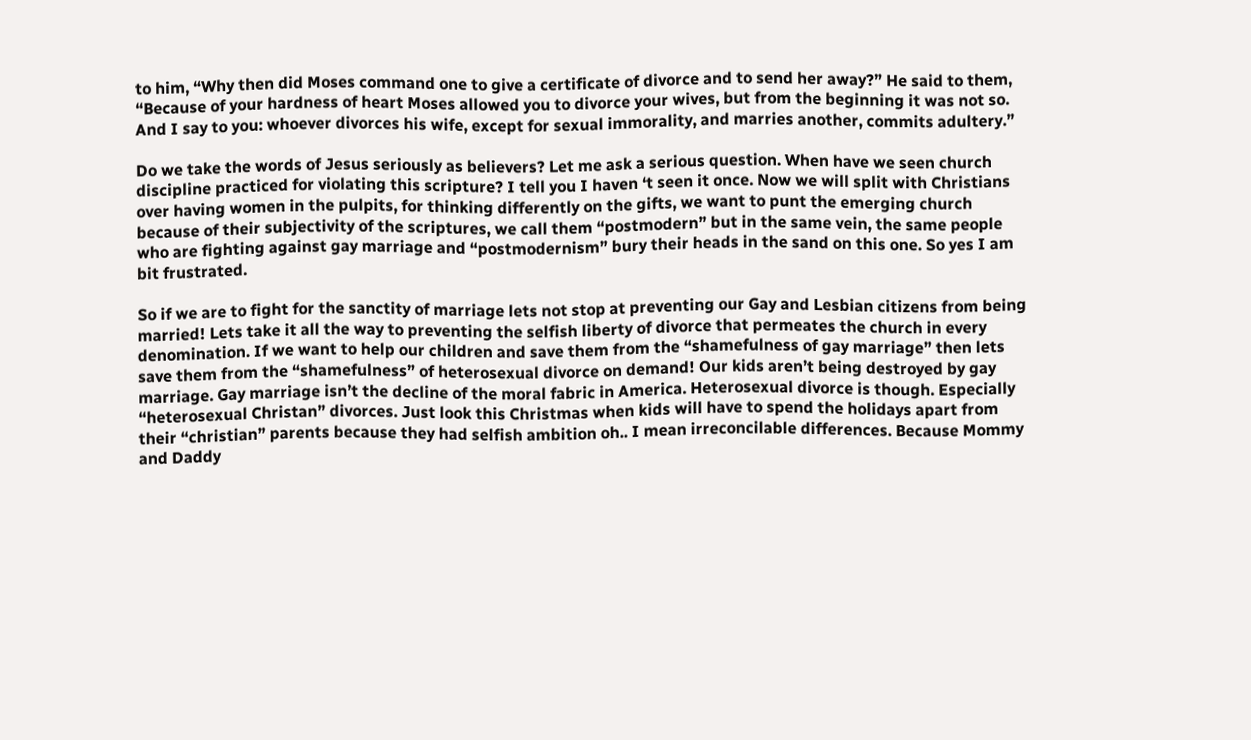to him, “Why then did Moses command one to give a certificate of divorce and to send her away?” He said to them, “Because of your hardness of heart Moses allowed you to divorce your wives, but from the beginning it was not so. And I say to you: whoever divorces his wife, except for sexual immorality, and marries another, commits adultery.”

Do we take the words of Jesus seriously as believers? Let me ask a serious question. When have we seen church discipline practiced for violating this scripture? I tell you I haven ‘t seen it once. Now we will split with Christians over having women in the pulpits, for thinking differently on the gifts, we want to punt the emerging church because of their subjectivity of the scriptures, we call them “postmodern” but in the same vein, the same people who are fighting against gay marriage and “postmodernism” bury their heads in the sand on this one. So yes I am bit frustrated.

So if we are to fight for the sanctity of marriage lets not stop at preventing our Gay and Lesbian citizens from being married! Lets take it all the way to preventing the selfish liberty of divorce that permeates the church in every denomination. If we want to help our children and save them from the “shamefulness of gay marriage” then lets save them from the “shamefulness” of heterosexual divorce on demand! Our kids aren’t being destroyed by gay marriage. Gay marriage isn’t the decline of the moral fabric in America. Heterosexual divorce is though. Especially “heterosexual Christan” divorces. Just look this Christmas when kids will have to spend the holidays apart from their “christian” parents because they had selfish ambition oh.. I mean irreconcilable differences. Because Mommy and Daddy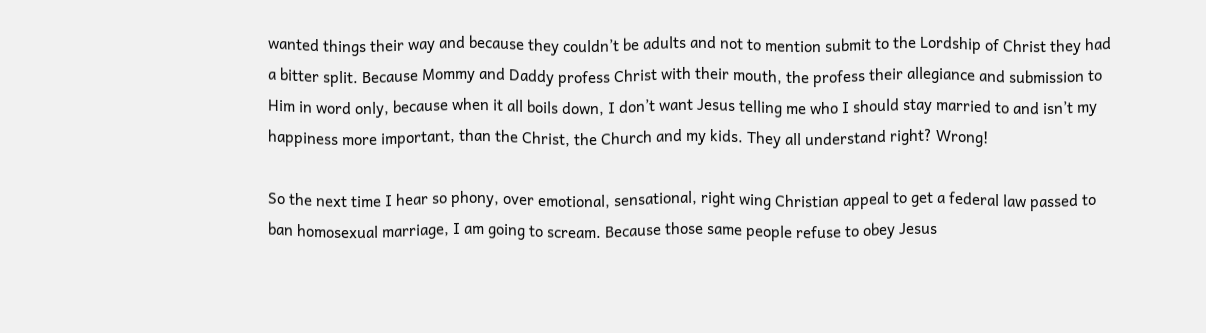wanted things their way and because they couldn’t be adults and not to mention submit to the Lordship of Christ they had a bitter split. Because Mommy and Daddy profess Christ with their mouth, the profess their allegiance and submission to Him in word only, because when it all boils down, I don’t want Jesus telling me who I should stay married to and isn’t my happiness more important, than the Christ, the Church and my kids. They all understand right? Wrong!

So the next time I hear so phony, over emotional, sensational, right wing Christian appeal to get a federal law passed to ban homosexual marriage, I am going to scream. Because those same people refuse to obey Jesus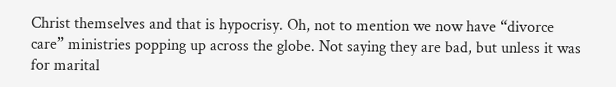Christ themselves and that is hypocrisy. Oh, not to mention we now have “divorce care” ministries popping up across the globe. Not saying they are bad, but unless it was for marital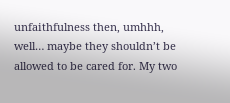unfaithfulness then, umhhh, well… maybe they shouldn’t be allowed to be cared for. My two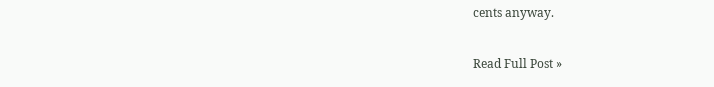cents anyway.

Read Full Post »